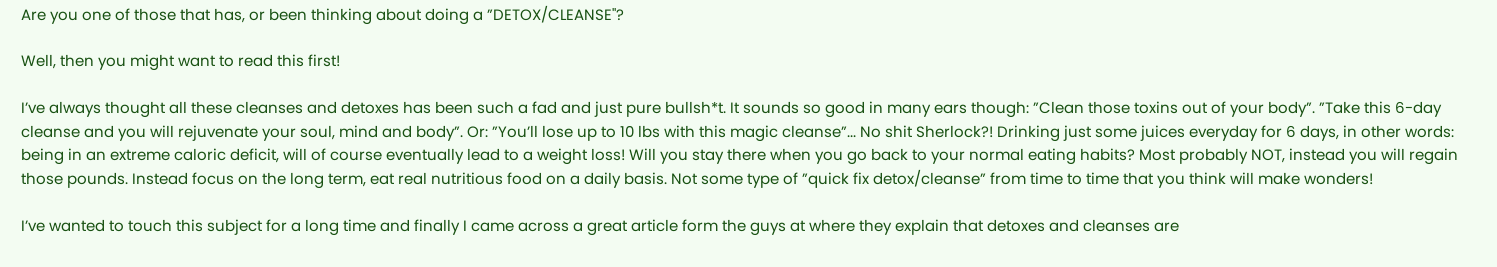Are you one of those that has, or been thinking about doing a ”DETOX/CLEANSE"?

Well, then you might want to read this first!

I’ve always thought all these cleanses and detoxes has been such a fad and just pure bullsh*t. It sounds so good in many ears though: ”Clean those toxins out of your body”. ”Take this 6-day cleanse and you will rejuvenate your soul, mind and body”. Or: ”You’ll lose up to 10 lbs with this magic cleanse”... No shit Sherlock?! Drinking just some juices everyday for 6 days, in other words: being in an extreme caloric deficit, will of course eventually lead to a weight loss! Will you stay there when you go back to your normal eating habits? Most probably NOT, instead you will regain those pounds. Instead focus on the long term, eat real nutritious food on a daily basis. Not some type of ”quick fix detox/cleanse” from time to time that you think will make wonders!

I’ve wanted to touch this subject for a long time and finally I came across a great article form the guys at where they explain that detoxes and cleanses are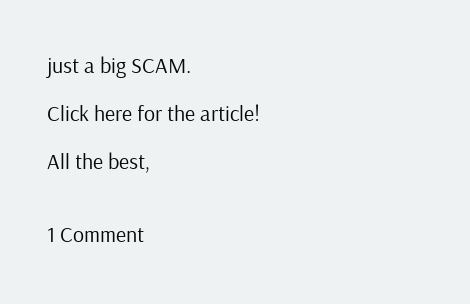just a big SCAM.

Click here for the article!

All the best,


1 Comment